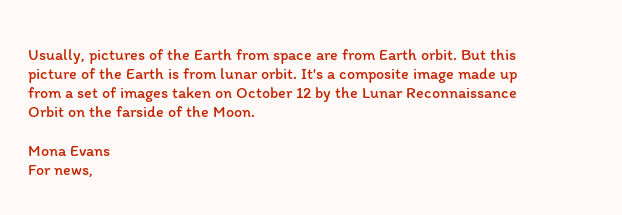Usually, pictures of the Earth from space are from Earth orbit. But this picture of the Earth is from lunar orbit. It's a composite image made up from a set of images taken on October 12 by the Lunar Reconnaissance Orbit on the farside of the Moon.

Mona Evans
For news,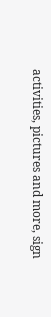activities, pictures and more, sign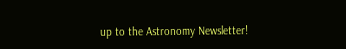up to the Astronomy Newsletter!